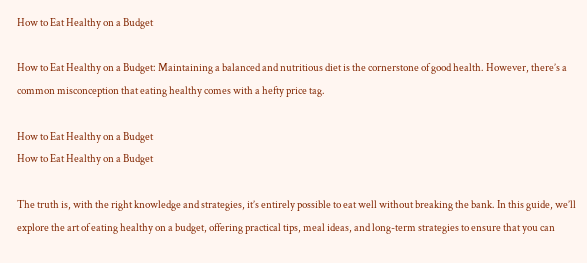How to Eat Healthy on a Budget

How to Eat Healthy on a Budget: Maintaining a balanced and nutritious diet is the cornerstone of good health. However, there’s a common misconception that eating healthy comes with a hefty price tag.

How to Eat Healthy on a Budget
How to Eat Healthy on a Budget

The truth is, with the right knowledge and strategies, it’s entirely possible to eat well without breaking the bank. In this guide, we’ll explore the art of eating healthy on a budget, offering practical tips, meal ideas, and long-term strategies to ensure that you can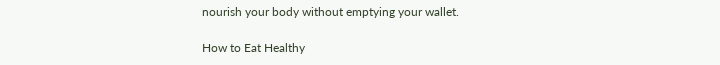nourish your body without emptying your wallet.

How to Eat Healthy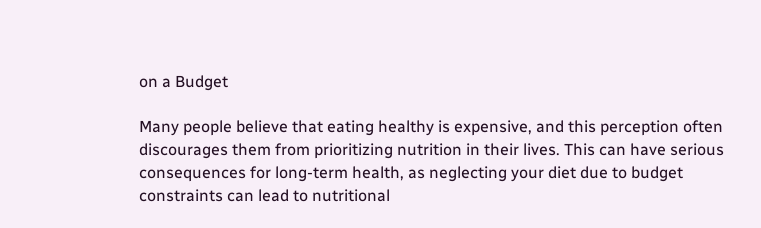on a Budget

Many people believe that eating healthy is expensive, and this perception often discourages them from prioritizing nutrition in their lives. This can have serious consequences for long-term health, as neglecting your diet due to budget constraints can lead to nutritional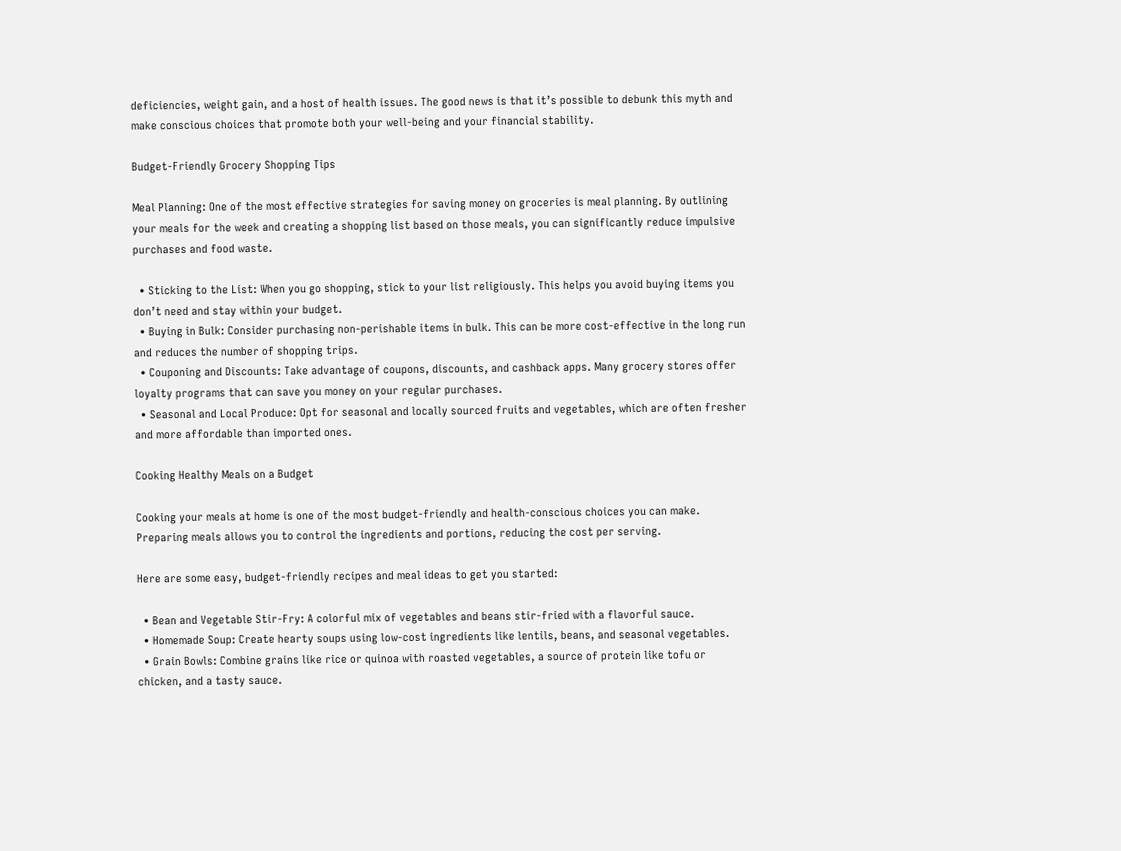deficiencies, weight gain, and a host of health issues. The good news is that it’s possible to debunk this myth and make conscious choices that promote both your well-being and your financial stability.

Budget-Friendly Grocery Shopping Tips

Meal Planning: One of the most effective strategies for saving money on groceries is meal planning. By outlining your meals for the week and creating a shopping list based on those meals, you can significantly reduce impulsive purchases and food waste.

  • Sticking to the List: When you go shopping, stick to your list religiously. This helps you avoid buying items you don’t need and stay within your budget.
  • Buying in Bulk: Consider purchasing non-perishable items in bulk. This can be more cost-effective in the long run and reduces the number of shopping trips.
  • Couponing and Discounts: Take advantage of coupons, discounts, and cashback apps. Many grocery stores offer loyalty programs that can save you money on your regular purchases.
  • Seasonal and Local Produce: Opt for seasonal and locally sourced fruits and vegetables, which are often fresher and more affordable than imported ones.

Cooking Healthy Meals on a Budget

Cooking your meals at home is one of the most budget-friendly and health-conscious choices you can make. Preparing meals allows you to control the ingredients and portions, reducing the cost per serving.

Here are some easy, budget-friendly recipes and meal ideas to get you started:

  • Bean and Vegetable Stir-Fry: A colorful mix of vegetables and beans stir-fried with a flavorful sauce.
  • Homemade Soup: Create hearty soups using low-cost ingredients like lentils, beans, and seasonal vegetables.
  • Grain Bowls: Combine grains like rice or quinoa with roasted vegetables, a source of protein like tofu or chicken, and a tasty sauce.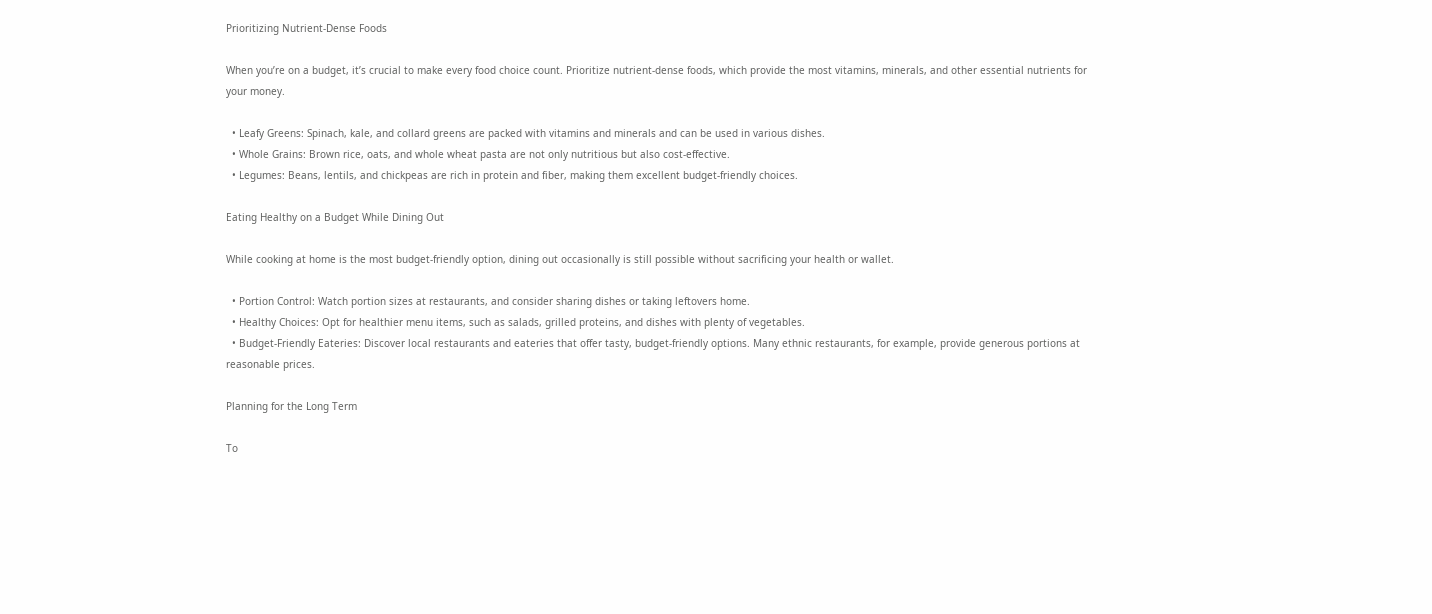Prioritizing Nutrient-Dense Foods

When you’re on a budget, it’s crucial to make every food choice count. Prioritize nutrient-dense foods, which provide the most vitamins, minerals, and other essential nutrients for your money.

  • Leafy Greens: Spinach, kale, and collard greens are packed with vitamins and minerals and can be used in various dishes.
  • Whole Grains: Brown rice, oats, and whole wheat pasta are not only nutritious but also cost-effective.
  • Legumes: Beans, lentils, and chickpeas are rich in protein and fiber, making them excellent budget-friendly choices.

Eating Healthy on a Budget While Dining Out

While cooking at home is the most budget-friendly option, dining out occasionally is still possible without sacrificing your health or wallet.

  • Portion Control: Watch portion sizes at restaurants, and consider sharing dishes or taking leftovers home.
  • Healthy Choices: Opt for healthier menu items, such as salads, grilled proteins, and dishes with plenty of vegetables.
  • Budget-Friendly Eateries: Discover local restaurants and eateries that offer tasty, budget-friendly options. Many ethnic restaurants, for example, provide generous portions at reasonable prices.

Planning for the Long Term

To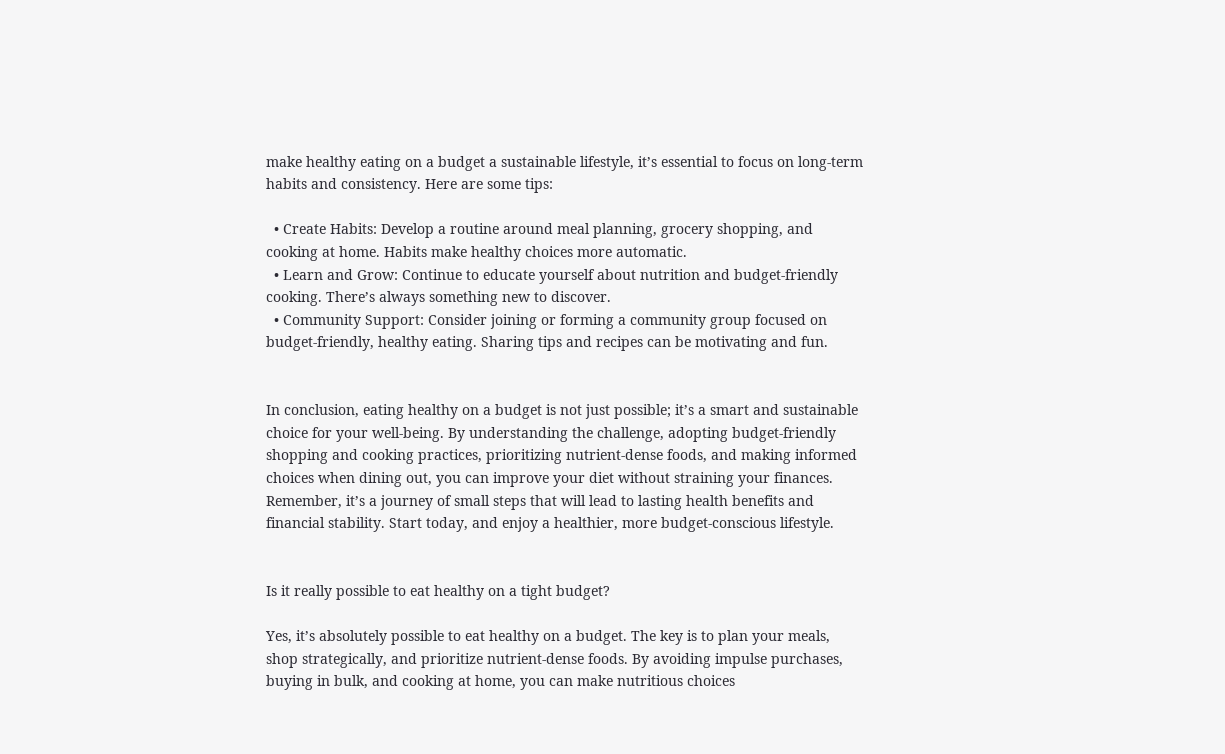make healthy eating on a budget a sustainable lifestyle, it’s essential to focus on long-term habits and consistency. Here are some tips:

  • Create Habits: Develop a routine around meal planning, grocery shopping, and cooking at home. Habits make healthy choices more automatic.
  • Learn and Grow: Continue to educate yourself about nutrition and budget-friendly cooking. There’s always something new to discover.
  • Community Support: Consider joining or forming a community group focused on budget-friendly, healthy eating. Sharing tips and recipes can be motivating and fun.


In conclusion, eating healthy on a budget is not just possible; it’s a smart and sustainable choice for your well-being. By understanding the challenge, adopting budget-friendly shopping and cooking practices, prioritizing nutrient-dense foods, and making informed choices when dining out, you can improve your diet without straining your finances. Remember, it’s a journey of small steps that will lead to lasting health benefits and financial stability. Start today, and enjoy a healthier, more budget-conscious lifestyle.


Is it really possible to eat healthy on a tight budget?

Yes, it’s absolutely possible to eat healthy on a budget. The key is to plan your meals, shop strategically, and prioritize nutrient-dense foods. By avoiding impulse purchases, buying in bulk, and cooking at home, you can make nutritious choices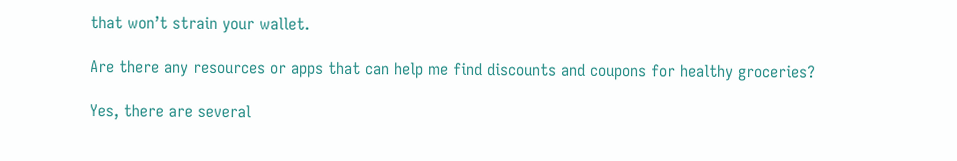that won’t strain your wallet.

Are there any resources or apps that can help me find discounts and coupons for healthy groceries?

Yes, there are several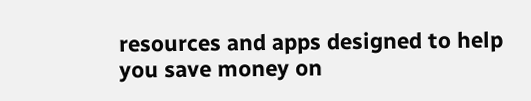resources and apps designed to help you save money on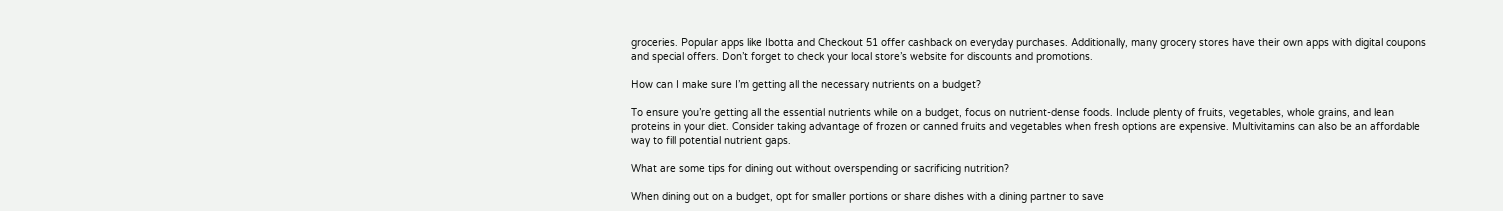groceries. Popular apps like Ibotta and Checkout 51 offer cashback on everyday purchases. Additionally, many grocery stores have their own apps with digital coupons and special offers. Don’t forget to check your local store’s website for discounts and promotions.

How can I make sure I’m getting all the necessary nutrients on a budget?

To ensure you’re getting all the essential nutrients while on a budget, focus on nutrient-dense foods. Include plenty of fruits, vegetables, whole grains, and lean proteins in your diet. Consider taking advantage of frozen or canned fruits and vegetables when fresh options are expensive. Multivitamins can also be an affordable way to fill potential nutrient gaps.

What are some tips for dining out without overspending or sacrificing nutrition?

When dining out on a budget, opt for smaller portions or share dishes with a dining partner to save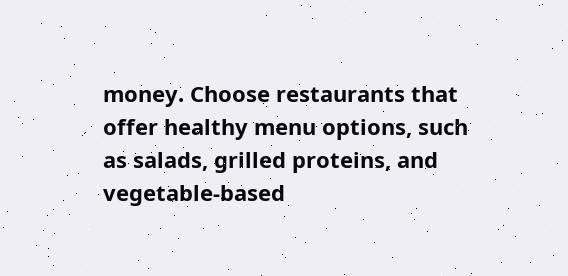money. Choose restaurants that offer healthy menu options, such as salads, grilled proteins, and vegetable-based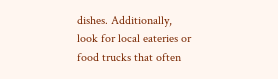dishes. Additionally, look for local eateries or food trucks that often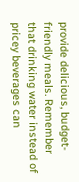provide delicious, budget-friendly meals. Remember that drinking water instead of pricey beverages can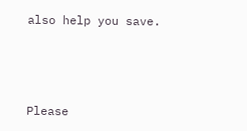also help you save.



Please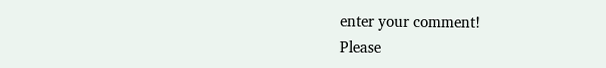enter your comment!
Please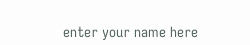enter your name here